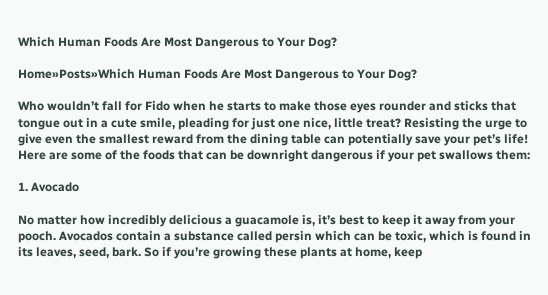Which Human Foods Are Most Dangerous to Your Dog?

Home»Posts»Which Human Foods Are Most Dangerous to Your Dog?

Who wouldn’t fall for Fido when he starts to make those eyes rounder and sticks that tongue out in a cute smile, pleading for just one nice, little treat? Resisting the urge to give even the smallest reward from the dining table can potentially save your pet’s life! Here are some of the foods that can be downright dangerous if your pet swallows them:

1. Avocado

No matter how incredibly delicious a guacamole is, it’s best to keep it away from your pooch. Avocados contain a substance called persin which can be toxic, which is found in its leaves, seed, bark. So if you’re growing these plants at home, keep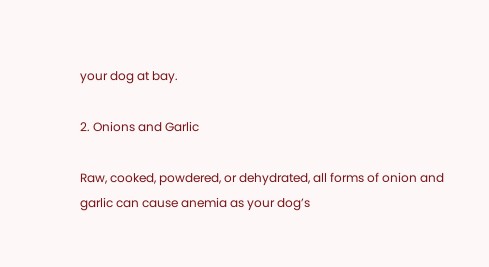your dog at bay.

2. Onions and Garlic

Raw, cooked, powdered, or dehydrated, all forms of onion and garlic can cause anemia as your dog’s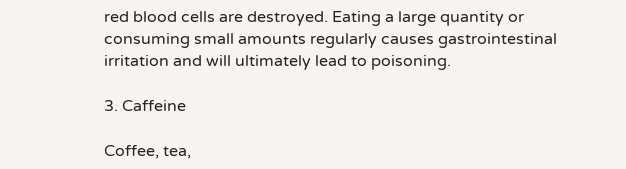red blood cells are destroyed. Eating a large quantity or consuming small amounts regularly causes gastrointestinal irritation and will ultimately lead to poisoning.

3. Caffeine

Coffee, tea,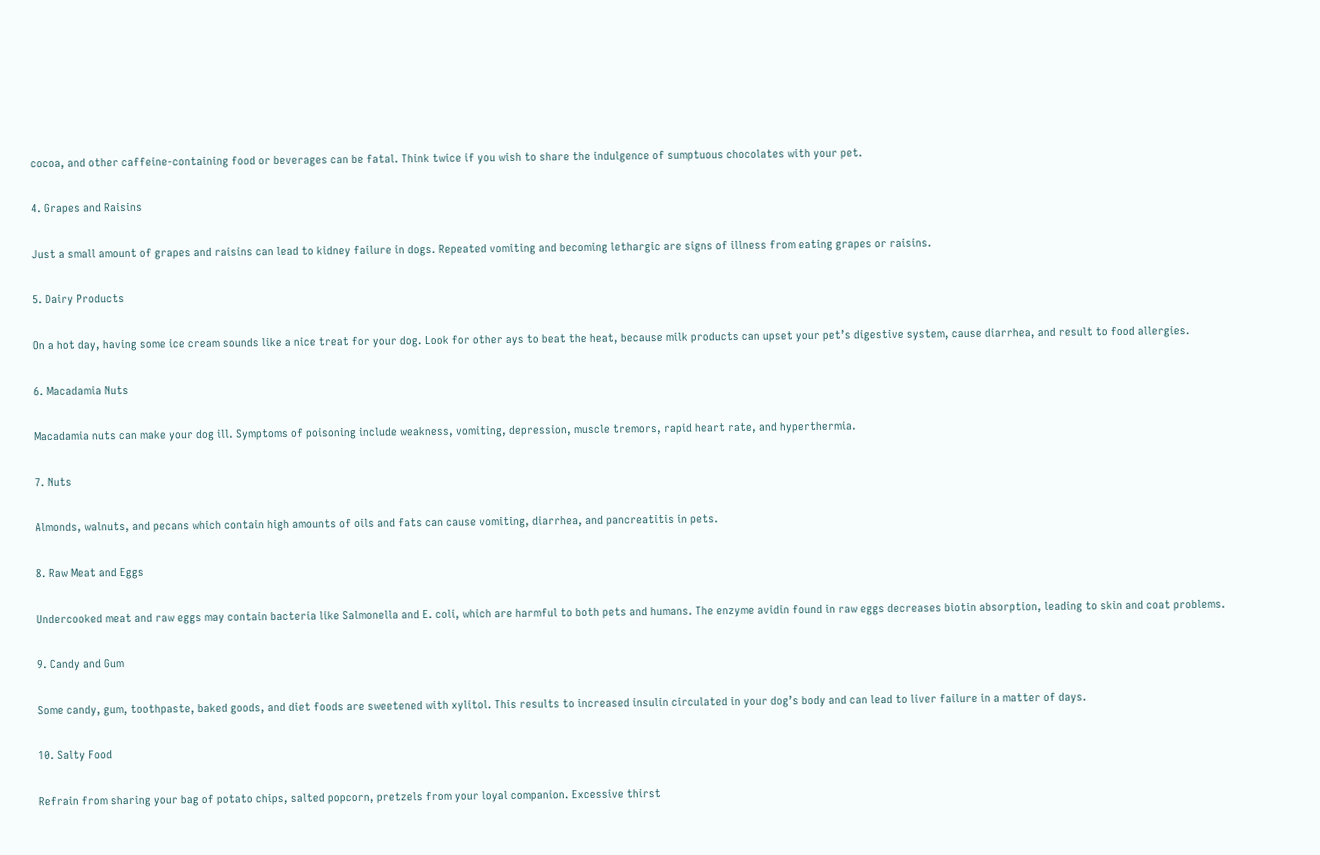cocoa, and other caffeine-containing food or beverages can be fatal. Think twice if you wish to share the indulgence of sumptuous chocolates with your pet.

4. Grapes and Raisins

Just a small amount of grapes and raisins can lead to kidney failure in dogs. Repeated vomiting and becoming lethargic are signs of illness from eating grapes or raisins.

5. Dairy Products

On a hot day, having some ice cream sounds like a nice treat for your dog. Look for other ays to beat the heat, because milk products can upset your pet’s digestive system, cause diarrhea, and result to food allergies.

6. Macadamia Nuts

Macadamia nuts can make your dog ill. Symptoms of poisoning include weakness, vomiting, depression, muscle tremors, rapid heart rate, and hyperthermia.

7. Nuts

Almonds, walnuts, and pecans which contain high amounts of oils and fats can cause vomiting, diarrhea, and pancreatitis in pets.

8. Raw Meat and Eggs

Undercooked meat and raw eggs may contain bacteria like Salmonella and E. coli, which are harmful to both pets and humans. The enzyme avidin found in raw eggs decreases biotin absorption, leading to skin and coat problems.

9. Candy and Gum

Some candy, gum, toothpaste, baked goods, and diet foods are sweetened with xylitol. This results to increased insulin circulated in your dog’s body and can lead to liver failure in a matter of days.

10. Salty Food

Refrain from sharing your bag of potato chips, salted popcorn, pretzels from your loyal companion. Excessive thirst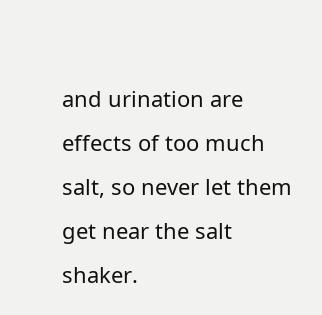and urination are effects of too much salt, so never let them get near the salt shaker.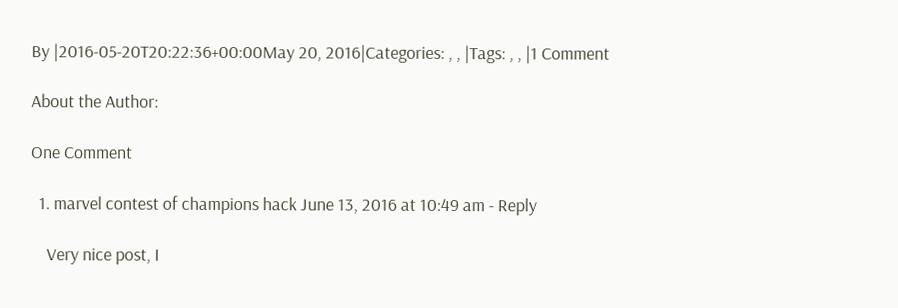By |2016-05-20T20:22:36+00:00May 20, 2016|Categories: , , |Tags: , , |1 Comment

About the Author:

One Comment

  1. marvel contest of champions hack June 13, 2016 at 10:49 am - Reply

    Very nice post, I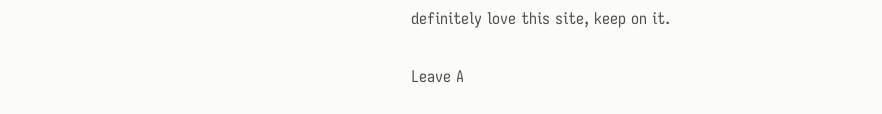definitely love this site, keep on it.

Leave A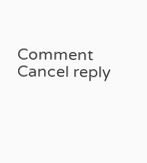Comment Cancel reply